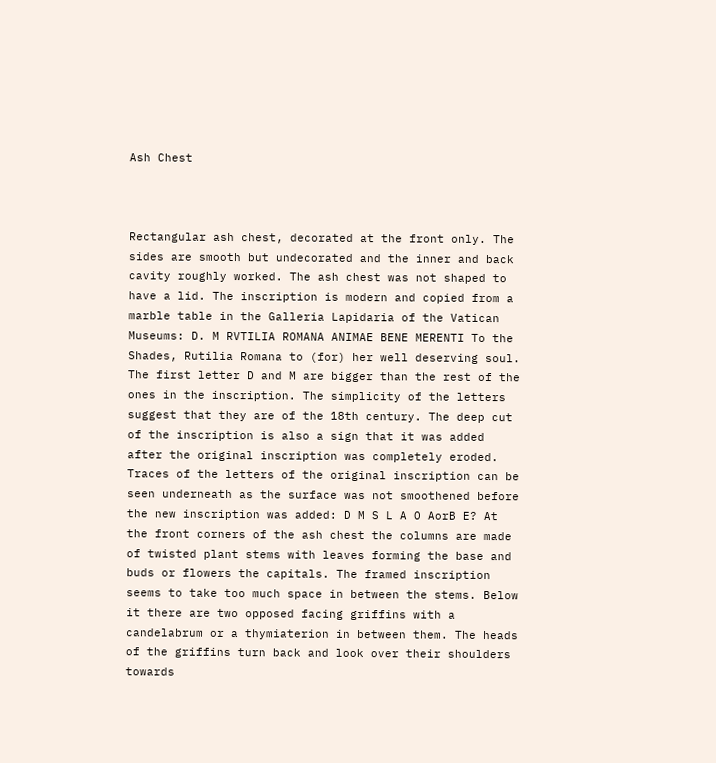Ash Chest



Rectangular ash chest, decorated at the front only. The sides are smooth but undecorated and the inner and back cavity roughly worked. The ash chest was not shaped to have a lid. The inscription is modern and copied from a marble table in the Galleria Lapidaria of the Vatican Museums: D. M RVTILIA ROMANA ANIMAE BENE MERENTI To the Shades, Rutilia Romana to (for) her well deserving soul. The first letter D and M are bigger than the rest of the ones in the inscription. The simplicity of the letters suggest that they are of the 18th century. The deep cut of the inscription is also a sign that it was added after the original inscription was completely eroded. Traces of the letters of the original inscription can be seen underneath as the surface was not smoothened before the new inscription was added: D M S L A O AorB E? At the front corners of the ash chest the columns are made of twisted plant stems with leaves forming the base and buds or flowers the capitals. The framed inscription seems to take too much space in between the stems. Below it there are two opposed facing griffins with a candelabrum or a thymiaterion in between them. The heads of the griffins turn back and look over their shoulders towards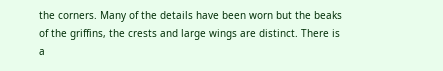the corners. Many of the details have been worn but the beaks of the griffins, the crests and large wings are distinct. There is a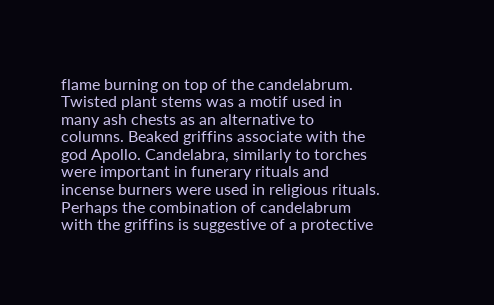flame burning on top of the candelabrum. Twisted plant stems was a motif used in many ash chests as an alternative to columns. Beaked griffins associate with the god Apollo. Candelabra, similarly to torches were important in funerary rituals and incense burners were used in religious rituals. Perhaps the combination of candelabrum with the griffins is suggestive of a protective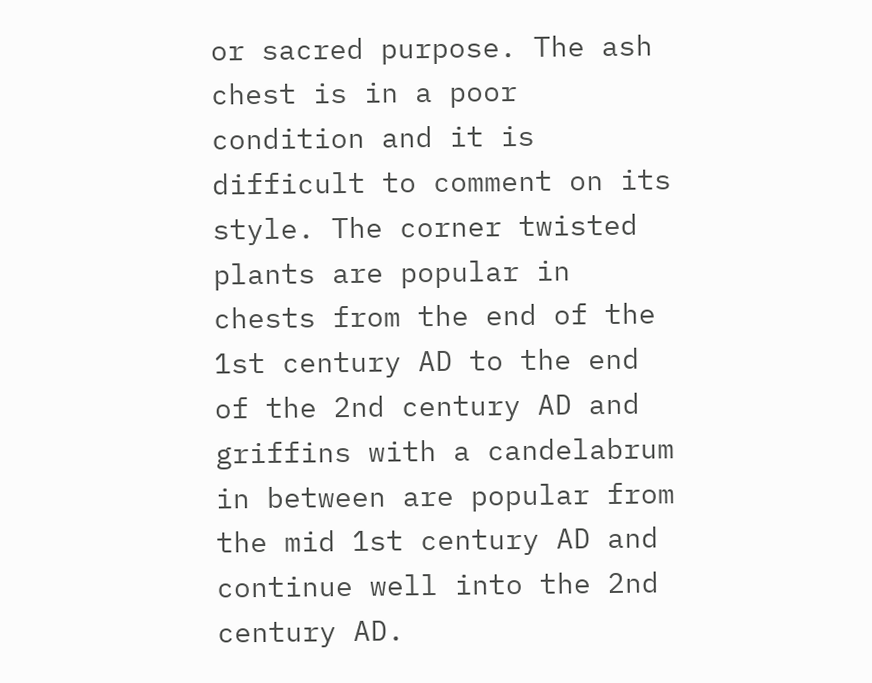or sacred purpose. The ash chest is in a poor condition and it is difficult to comment on its style. The corner twisted plants are popular in chests from the end of the 1st century AD to the end of the 2nd century AD and griffins with a candelabrum in between are popular from the mid 1st century AD and continue well into the 2nd century AD.